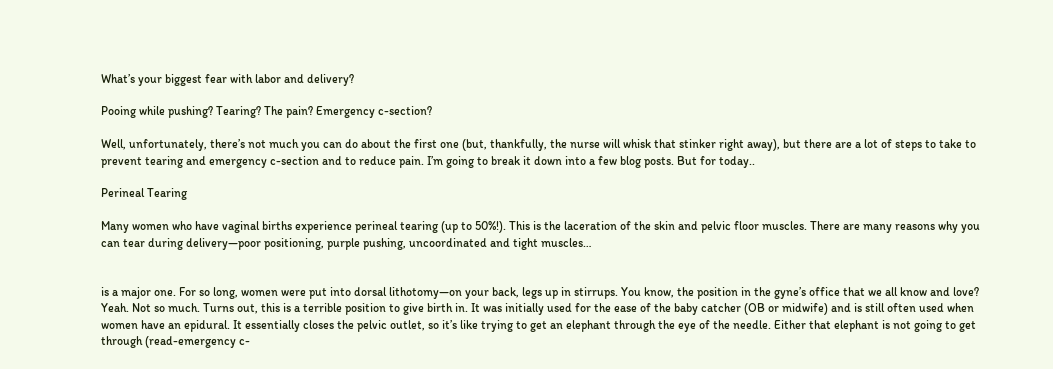What’s your biggest fear with labor and delivery?

Pooing while pushing? Tearing? The pain? Emergency c-section?

Well, unfortunately, there’s not much you can do about the first one (but, thankfully, the nurse will whisk that stinker right away), but there are a lot of steps to take to prevent tearing and emergency c-section and to reduce pain. I’m going to break it down into a few blog posts. But for today..

Perineal Tearing

Many women who have vaginal births experience perineal tearing (up to 50%!). This is the laceration of the skin and pelvic floor muscles. There are many reasons why you can tear during delivery—poor positioning, purple pushing, uncoordinated and tight muscles…


is a major one. For so long, women were put into dorsal lithotomy—on your back, legs up in stirrups. You know, the position in the gyne’s office that we all know and love? Yeah. Not so much. Turns out, this is a terrible position to give birth in. It was initially used for the ease of the baby catcher (OB or midwife) and is still often used when women have an epidural. It essentially closes the pelvic outlet, so it’s like trying to get an elephant through the eye of the needle. Either that elephant is not going to get through (read-emergency c-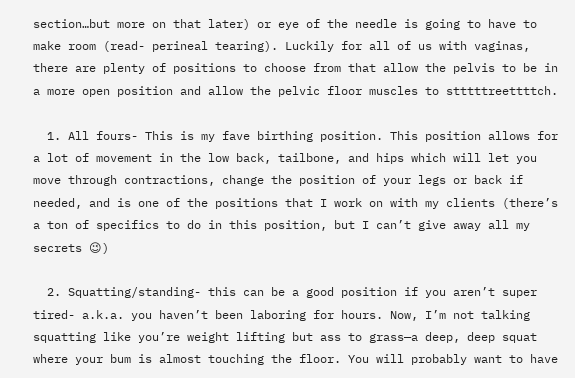section…but more on that later) or eye of the needle is going to have to make room (read- perineal tearing). Luckily for all of us with vaginas, there are plenty of positions to choose from that allow the pelvis to be in a more open position and allow the pelvic floor muscles to stttttreettttch.

  1. All fours- This is my fave birthing position. This position allows for a lot of movement in the low back, tailbone, and hips which will let you move through contractions, change the position of your legs or back if needed, and is one of the positions that I work on with my clients (there’s a ton of specifics to do in this position, but I can’t give away all my secrets 😉)

  2. Squatting/standing- this can be a good position if you aren’t super tired- a.k.a. you haven’t been laboring for hours. Now, I’m not talking squatting like you’re weight lifting but ass to grass—a deep, deep squat where your bum is almost touching the floor. You will probably want to have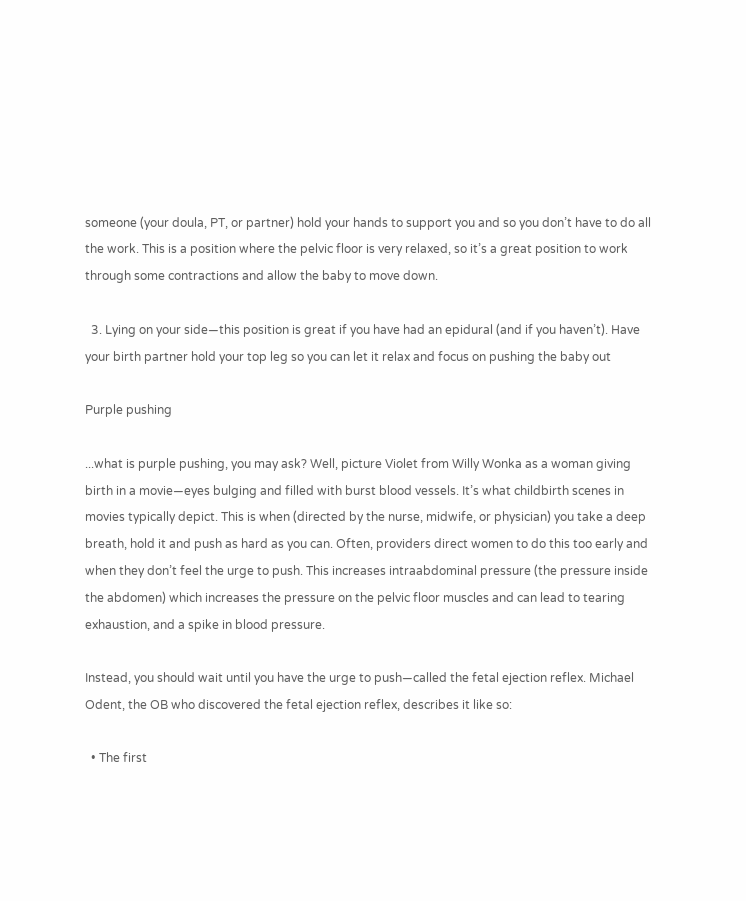someone (your doula, PT, or partner) hold your hands to support you and so you don’t have to do all the work. This is a position where the pelvic floor is very relaxed, so it’s a great position to work through some contractions and allow the baby to move down.

  3. Lying on your side—this position is great if you have had an epidural (and if you haven’t). Have your birth partner hold your top leg so you can let it relax and focus on pushing the baby out

Purple pushing

...what is purple pushing, you may ask? Well, picture Violet from Willy Wonka as a woman giving birth in a movie—eyes bulging and filled with burst blood vessels. It’s what childbirth scenes in movies typically depict. This is when (directed by the nurse, midwife, or physician) you take a deep breath, hold it and push as hard as you can. Often, providers direct women to do this too early and when they don’t feel the urge to push. This increases intraabdominal pressure (the pressure inside the abdomen) which increases the pressure on the pelvic floor muscles and can lead to tearing exhaustion, and a spike in blood pressure.

Instead, you should wait until you have the urge to push—called the fetal ejection reflex. Michael Odent, the OB who discovered the fetal ejection reflex, describes it like so:

  • The first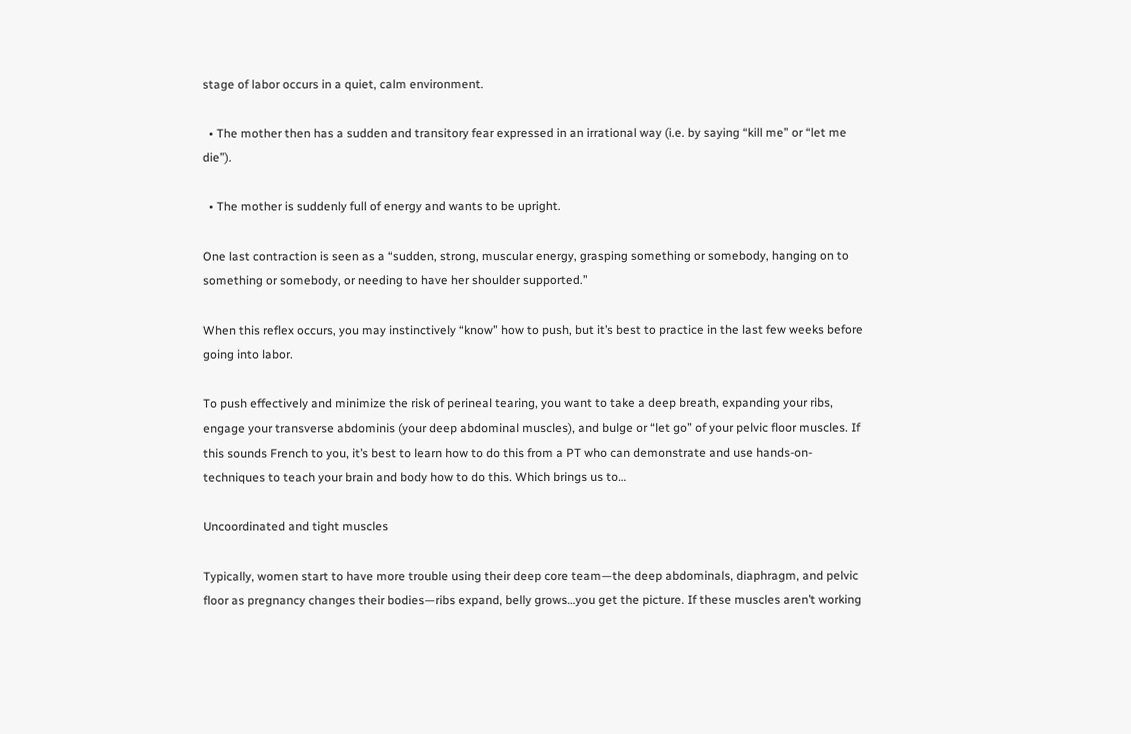stage of labor occurs in a quiet, calm environment.

  • The mother then has a sudden and transitory fear expressed in an irrational way (i.e. by saying “kill me” or “let me die”).

  • The mother is suddenly full of energy and wants to be upright.

One last contraction is seen as a “sudden, strong, muscular energy, grasping something or somebody, hanging on to something or somebody, or needing to have her shoulder supported.”

When this reflex occurs, you may instinctively “know” how to push, but it’s best to practice in the last few weeks before going into labor.

To push effectively and minimize the risk of perineal tearing, you want to take a deep breath, expanding your ribs, engage your transverse abdominis (your deep abdominal muscles), and bulge or “let go” of your pelvic floor muscles. If this sounds French to you, it’s best to learn how to do this from a PT who can demonstrate and use hands-on-techniques to teach your brain and body how to do this. Which brings us to…

Uncoordinated and tight muscles

Typically, women start to have more trouble using their deep core team—the deep abdominals, diaphragm, and pelvic floor as pregnancy changes their bodies—ribs expand, belly grows…you get the picture. If these muscles aren’t working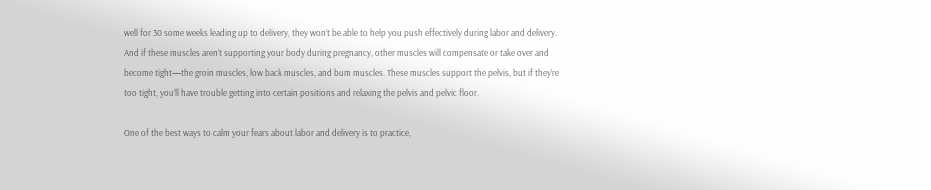well for 30 some weeks leading up to delivery, they won’t be able to help you push effectively during labor and delivery. And if these muscles aren’t supporting your body during pregnancy, other muscles will compensate or take over and become tight—the groin muscles, low back muscles, and bum muscles. These muscles support the pelvis, but if they’re too tight, you’ll have trouble getting into certain positions and relaxing the pelvis and pelvic floor.

One of the best ways to calm your fears about labor and delivery is to practice,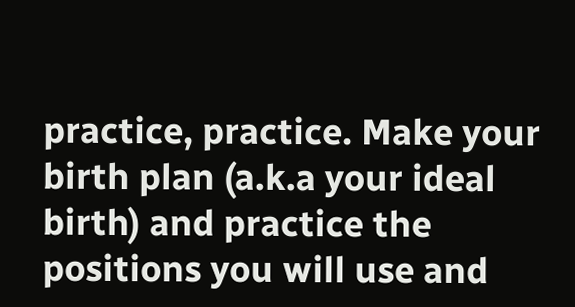practice, practice. Make your birth plan (a.k.a your ideal birth) and practice the positions you will use and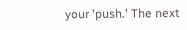your 'push.' The next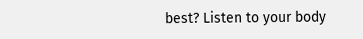best? Listen to your body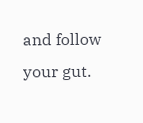and follow your gut.